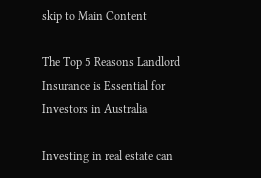skip to Main Content

The Top 5 Reasons Landlord Insurance is Essential for Investors in Australia

Investing in real estate can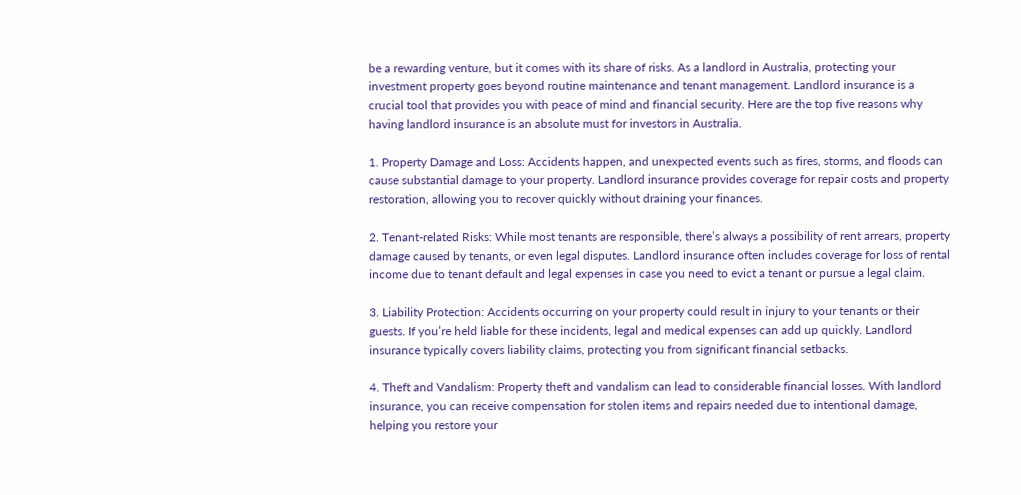be a rewarding venture, but it comes with its share of risks. As a landlord in Australia, protecting your investment property goes beyond routine maintenance and tenant management. Landlord insurance is a crucial tool that provides you with peace of mind and financial security. Here are the top five reasons why having landlord insurance is an absolute must for investors in Australia.

1. Property Damage and Loss: Accidents happen, and unexpected events such as fires, storms, and floods can cause substantial damage to your property. Landlord insurance provides coverage for repair costs and property restoration, allowing you to recover quickly without draining your finances.

2. Tenant-related Risks: While most tenants are responsible, there’s always a possibility of rent arrears, property damage caused by tenants, or even legal disputes. Landlord insurance often includes coverage for loss of rental income due to tenant default and legal expenses in case you need to evict a tenant or pursue a legal claim.

3. Liability Protection: Accidents occurring on your property could result in injury to your tenants or their guests. If you’re held liable for these incidents, legal and medical expenses can add up quickly. Landlord insurance typically covers liability claims, protecting you from significant financial setbacks.

4. Theft and Vandalism: Property theft and vandalism can lead to considerable financial losses. With landlord insurance, you can receive compensation for stolen items and repairs needed due to intentional damage, helping you restore your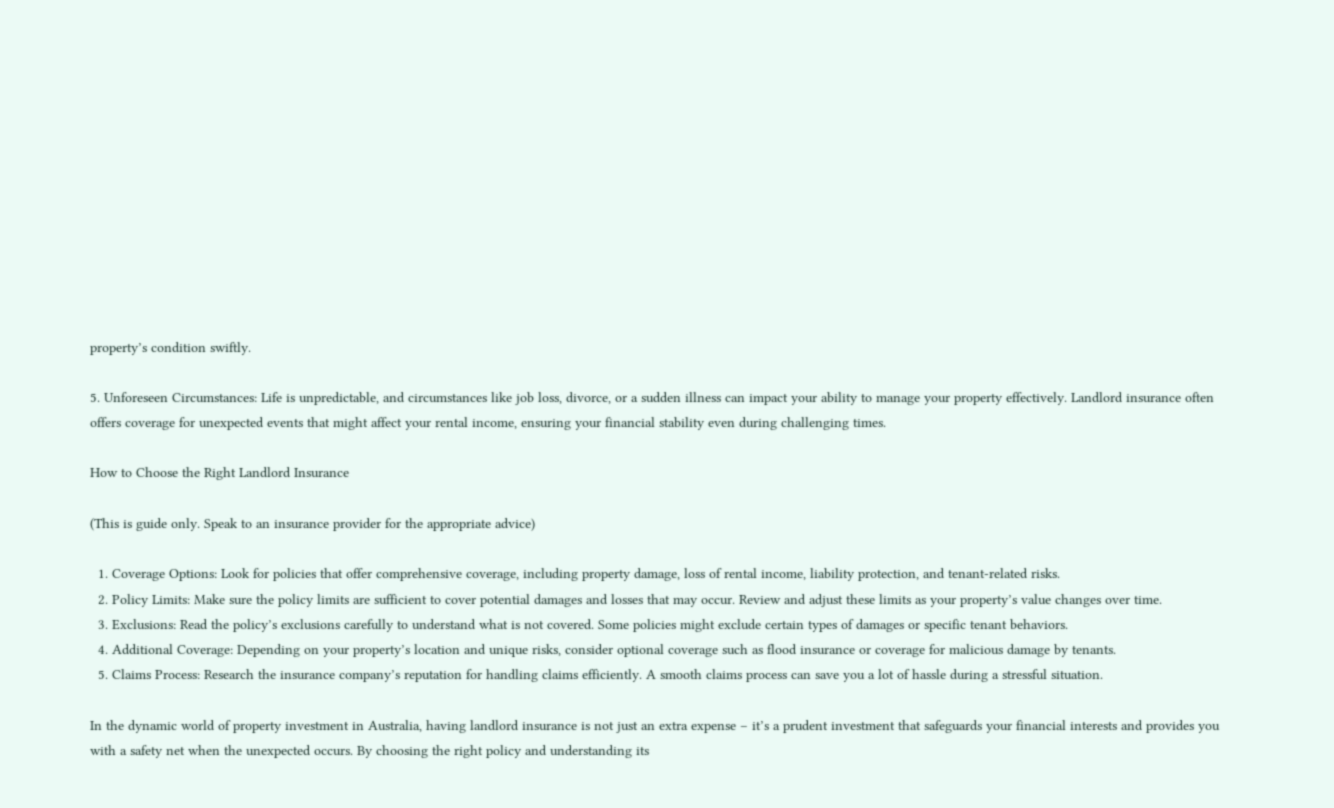property’s condition swiftly.

5. Unforeseen Circumstances: Life is unpredictable, and circumstances like job loss, divorce, or a sudden illness can impact your ability to manage your property effectively. Landlord insurance often offers coverage for unexpected events that might affect your rental income, ensuring your financial stability even during challenging times.

How to Choose the Right Landlord Insurance

(This is guide only. Speak to an insurance provider for the appropriate advice)

  1. Coverage Options: Look for policies that offer comprehensive coverage, including property damage, loss of rental income, liability protection, and tenant-related risks.
  2. Policy Limits: Make sure the policy limits are sufficient to cover potential damages and losses that may occur. Review and adjust these limits as your property’s value changes over time.
  3. Exclusions: Read the policy’s exclusions carefully to understand what is not covered. Some policies might exclude certain types of damages or specific tenant behaviors.
  4. Additional Coverage: Depending on your property’s location and unique risks, consider optional coverage such as flood insurance or coverage for malicious damage by tenants.
  5. Claims Process: Research the insurance company’s reputation for handling claims efficiently. A smooth claims process can save you a lot of hassle during a stressful situation.

In the dynamic world of property investment in Australia, having landlord insurance is not just an extra expense – it’s a prudent investment that safeguards your financial interests and provides you with a safety net when the unexpected occurs. By choosing the right policy and understanding its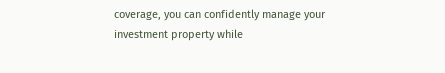coverage, you can confidently manage your investment property while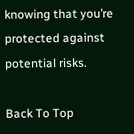knowing that you’re protected against potential risks.

Back To Top